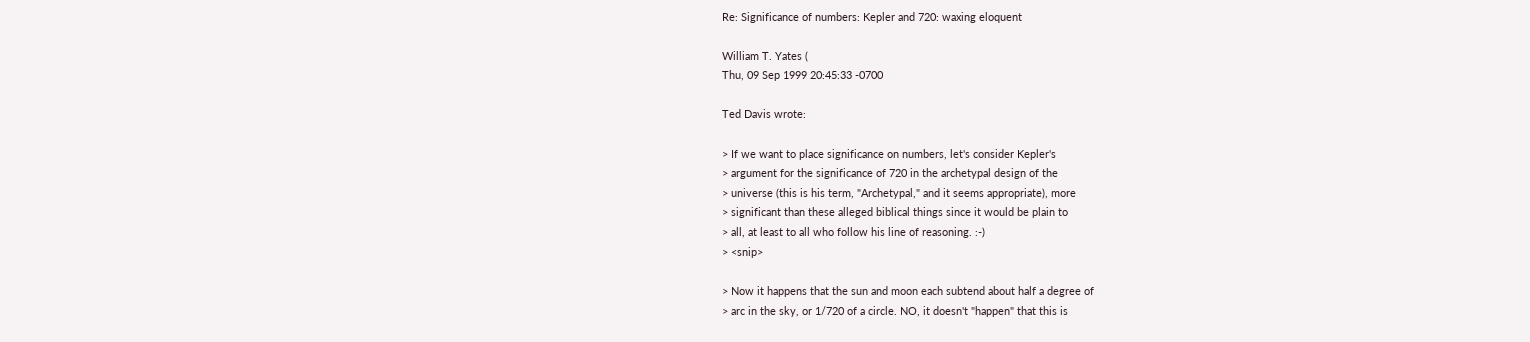Re: Significance of numbers: Kepler and 720: waxing eloquent

William T. Yates (
Thu, 09 Sep 1999 20:45:33 -0700

Ted Davis wrote:

> If we want to place significance on numbers, let's consider Kepler's
> argument for the significance of 720 in the archetypal design of the
> universe (this is his term, "Archetypal," and it seems appropriate), more
> significant than these alleged biblical things since it would be plain to
> all, at least to all who follow his line of reasoning. :-)
> <snip>

> Now it happens that the sun and moon each subtend about half a degree of
> arc in the sky, or 1/720 of a circle. NO, it doesn't "happen" that this is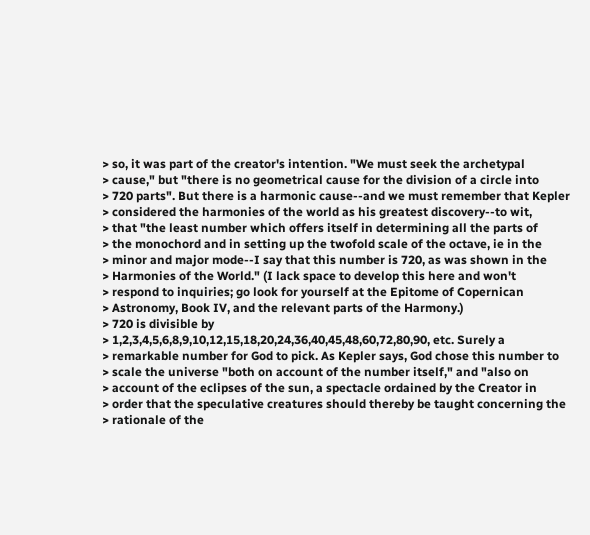> so, it was part of the creator's intention. "We must seek the archetypal
> cause," but "there is no geometrical cause for the division of a circle into
> 720 parts". But there is a harmonic cause--and we must remember that Kepler
> considered the harmonies of the world as his greatest discovery--to wit,
> that "the least number which offers itself in determining all the parts of
> the monochord and in setting up the twofold scale of the octave, ie in the
> minor and major mode--I say that this number is 720, as was shown in the
> Harmonies of the World." (I lack space to develop this here and won't
> respond to inquiries; go look for yourself at the Epitome of Copernican
> Astronomy, Book IV, and the relevant parts of the Harmony.)
> 720 is divisible by
> 1,2,3,4,5,6,8,9,10,12,15,18,20,24,36,40,45,48,60,72,80,90, etc. Surely a
> remarkable number for God to pick. As Kepler says, God chose this number to
> scale the universe "both on account of the number itself," and "also on
> account of the eclipses of the sun, a spectacle ordained by the Creator in
> order that the speculative creatures should thereby be taught concerning the
> rationale of the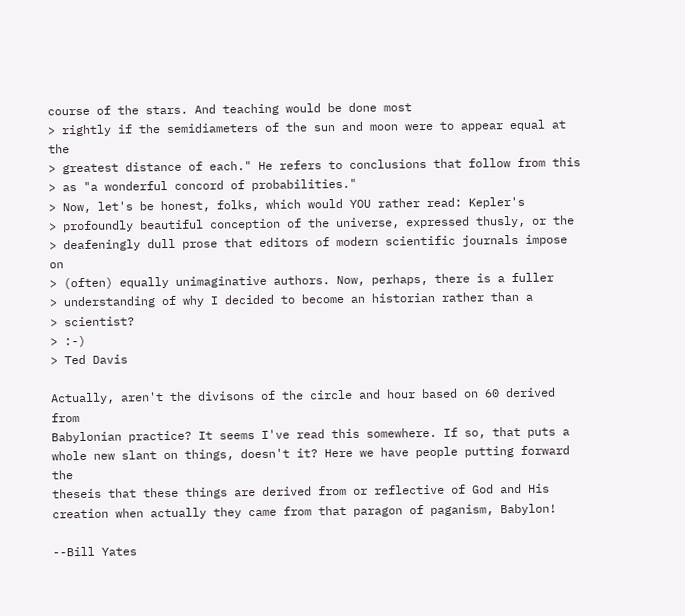course of the stars. And teaching would be done most
> rightly if the semidiameters of the sun and moon were to appear equal at the
> greatest distance of each." He refers to conclusions that follow from this
> as "a wonderful concord of probabilities."
> Now, let's be honest, folks, which would YOU rather read: Kepler's
> profoundly beautiful conception of the universe, expressed thusly, or the
> deafeningly dull prose that editors of modern scientific journals impose on
> (often) equally unimaginative authors. Now, perhaps, there is a fuller
> understanding of why I decided to become an historian rather than a
> scientist?
> :-)
> Ted Davis

Actually, aren't the divisons of the circle and hour based on 60 derived from
Babylonian practice? It seems I've read this somewhere. If so, that puts a
whole new slant on things, doesn't it? Here we have people putting forward the
theseis that these things are derived from or reflective of God and His
creation when actually they came from that paragon of paganism, Babylon!

--Bill Yates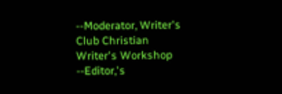--Moderator, Writer's Club Christian Writer's Workshop
--Editor,'s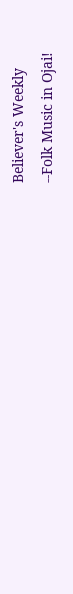Believer's Weekly
--Folk Music in Ojai!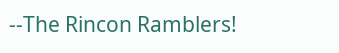--The Rincon Ramblers!